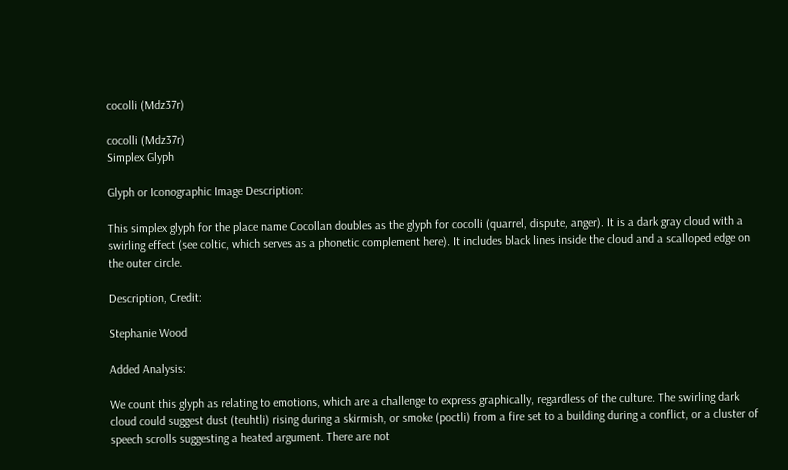cocolli (Mdz37r)

cocolli (Mdz37r)
Simplex Glyph

Glyph or Iconographic Image Description:

This simplex glyph for the place name Cocollan doubles as the glyph for cocolli (quarrel, dispute, anger). It is a dark gray cloud with a swirling effect (see coltic, which serves as a phonetic complement here). It includes black lines inside the cloud and a scalloped edge on the outer circle.

Description, Credit:

Stephanie Wood

Added Analysis:

We count this glyph as relating to emotions, which are a challenge to express graphically, regardless of the culture. The swirling dark cloud could suggest dust (teuhtli) rising during a skirmish, or smoke (poctli) from a fire set to a building during a conflict, or a cluster of speech scrolls suggesting a heated argument. There are not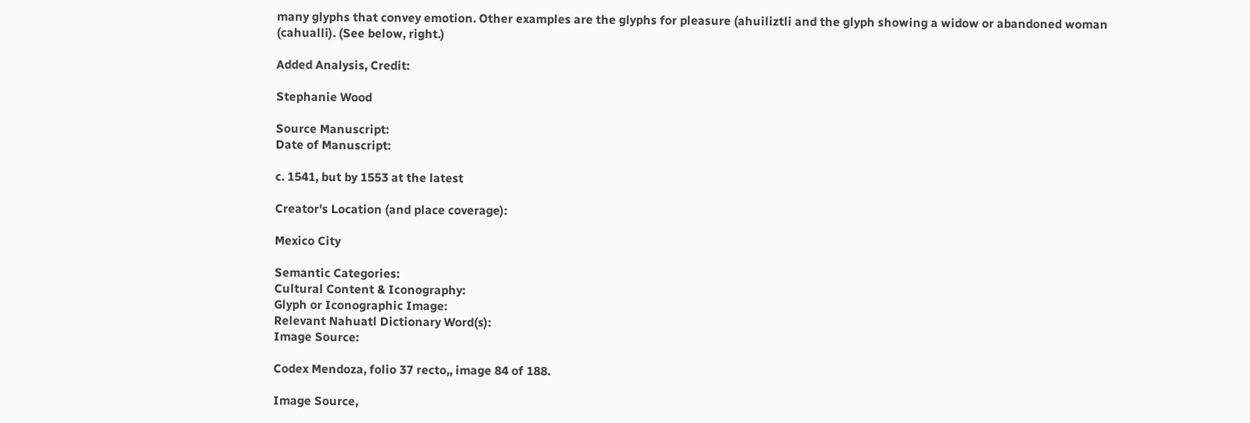many glyphs that convey emotion. Other examples are the glyphs for pleasure (ahuiliztli and the glyph showing a widow or abandoned woman (cahualli). (See below, right.)

Added Analysis, Credit:

Stephanie Wood

Source Manuscript:
Date of Manuscript:

c. 1541, but by 1553 at the latest

Creator's Location (and place coverage):

Mexico City

Semantic Categories:
Cultural Content & Iconography:
Glyph or Iconographic Image:
Relevant Nahuatl Dictionary Word(s):
Image Source:

Codex Mendoza, folio 37 recto,, image 84 of 188.

Image Source,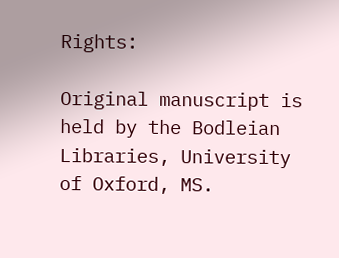Rights:

Original manuscript is held by the Bodleian Libraries, University of Oxford, MS.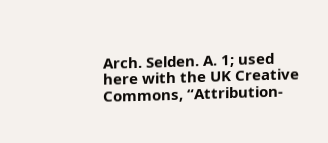Arch. Selden. A. 1; used here with the UK Creative Commons, “Attribution-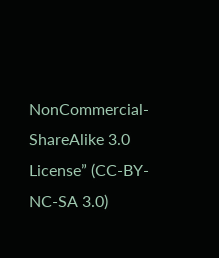NonCommercial-ShareAlike 3.0 License” (CC-BY-NC-SA 3.0)